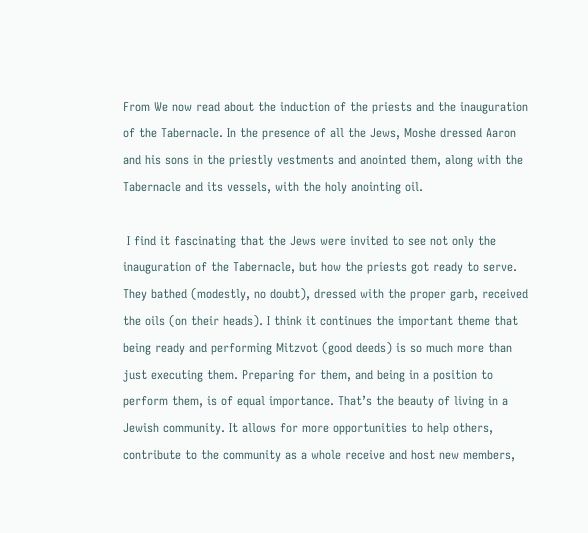From We now read about the induction of the priests and the inauguration of the Tabernacle. In the presence of all the Jews, Moshe dressed Aaron and his sons in the priestly vestments and anointed them, along with the Tabernacle and its vessels, with the holy anointing oil.

 I find it fascinating that the Jews were invited to see not only the inauguration of the Tabernacle, but how the priests got ready to serve. They bathed (modestly, no doubt), dressed with the proper garb, received the oils (on their heads). I think it continues the important theme that being ready and performing Mitzvot (good deeds) is so much more than just executing them. Preparing for them, and being in a position to perform them, is of equal importance. That’s the beauty of living in a Jewish community. It allows for more opportunities to help others, contribute to the community as a whole receive and host new members,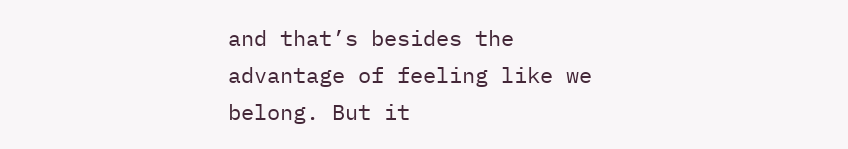and that’s besides the advantage of feeling like we belong. But it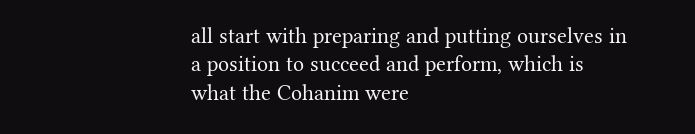all start with preparing and putting ourselves in a position to succeed and perform, which is what the Cohanim were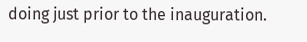doing just prior to the inauguration.